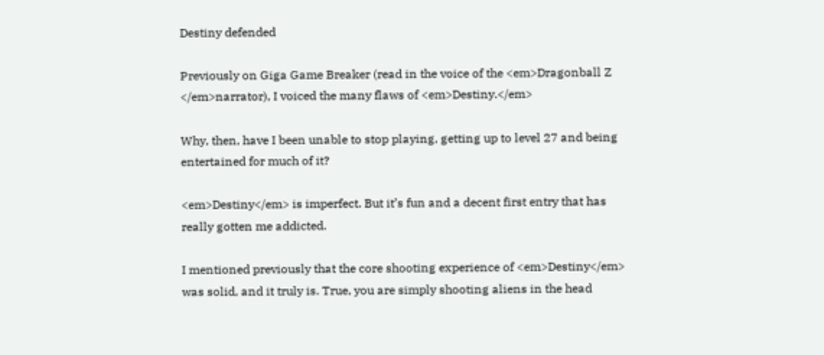Destiny defended

Previously on Giga Game Breaker (read in the voice of the <em>Dragonball Z </em>narrator), I voiced the many flaws of <em>Destiny.</em>

Why, then, have I been unable to stop playing, getting up to level 27 and being entertained for much of it?

<em>Destiny</em> is imperfect. But it’s fun and a decent first entry that has really gotten me addicted.

I mentioned previously that the core shooting experience of <em>Destiny</em> was solid, and it truly is. True, you are simply shooting aliens in the head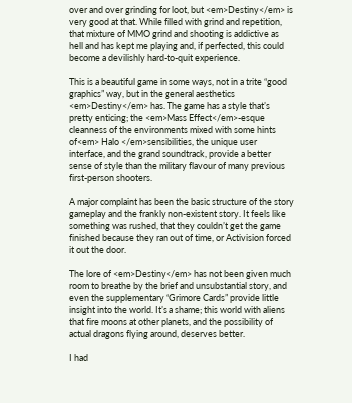over and over grinding for loot, but <em>Destiny</em> is very good at that. While filled with grind and repetition, that mixture of MMO grind and shooting is addictive as hell and has kept me playing and, if perfected, this could become a devilishly hard-to-quit experience.

This is a beautiful game in some ways, not in a trite “good graphics” way, but in the general aesthetics <em>Destiny</em> has. The game has a style that’s pretty enticing; the <em>Mass Effect</em>-esque cleanness of the environments mixed with some hints of<em> Halo </em>sensibilities, the unique user interface, and the grand soundtrack, provide a better sense of style than the military flavour of many previous first-person shooters.

A major complaint has been the basic structure of the story gameplay and the frankly non-existent story. It feels like something was rushed, that they couldn’t get the game finished because they ran out of time, or Activision forced it out the door.

The lore of <em>Destiny</em> has not been given much room to breathe by the brief and unsubstantial story, and even the supplementary “Grimore Cards” provide little insight into the world. It’s a shame; this world with aliens that fire moons at other planets, and the possibility of actual dragons flying around, deserves better.

I had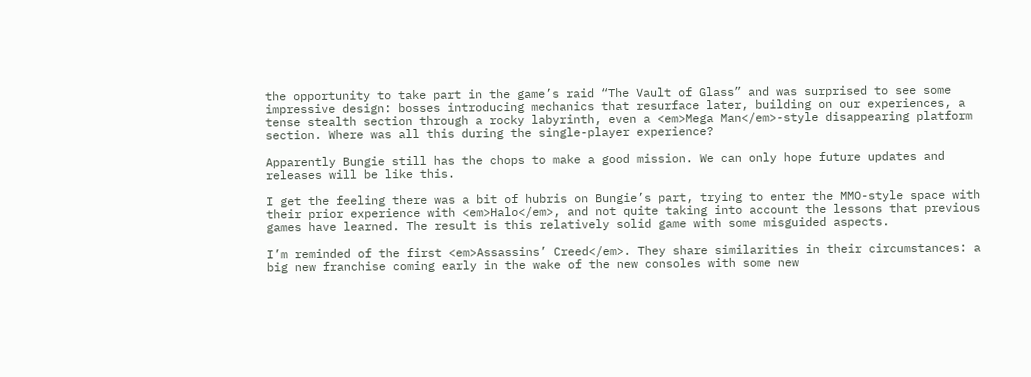the opportunity to take part in the game’s raid “The Vault of Glass” and was surprised to see some impressive design: bosses introducing mechanics that resurface later, building on our experiences, a tense stealth section through a rocky labyrinth, even a <em>Mega Man</em>-style disappearing platform section. Where was all this during the single-player experience?

Apparently Bungie still has the chops to make a good mission. We can only hope future updates and releases will be like this.

I get the feeling there was a bit of hubris on Bungie’s part, trying to enter the MMO-style space with their prior experience with <em>Halo</em>, and not quite taking into account the lessons that previous games have learned. The result is this relatively solid game with some misguided aspects.

I’m reminded of the first <em>Assassins’ Creed</em>. They share similarities in their circumstances: a big new franchise coming early in the wake of the new consoles with some new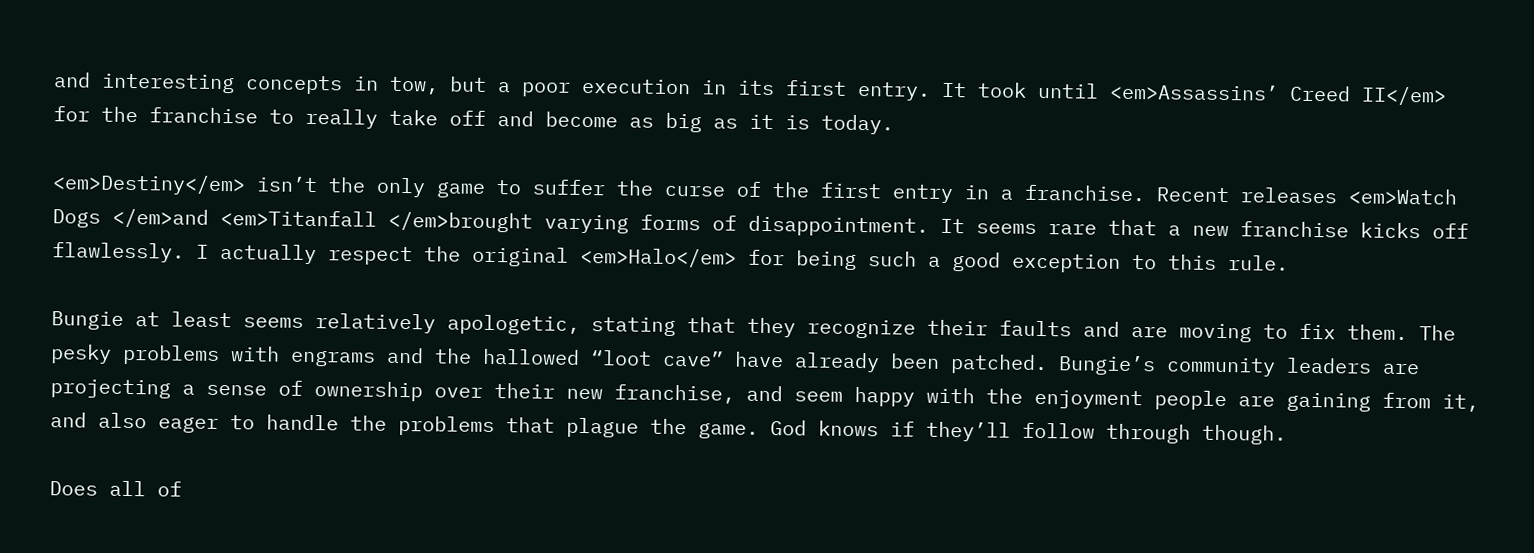and interesting concepts in tow, but a poor execution in its first entry. It took until <em>Assassins’ Creed II</em> for the franchise to really take off and become as big as it is today.

<em>Destiny</em> isn’t the only game to suffer the curse of the first entry in a franchise. Recent releases <em>Watch Dogs </em>and <em>Titanfall </em>brought varying forms of disappointment. It seems rare that a new franchise kicks off flawlessly. I actually respect the original <em>Halo</em> for being such a good exception to this rule.

Bungie at least seems relatively apologetic, stating that they recognize their faults and are moving to fix them. The pesky problems with engrams and the hallowed “loot cave” have already been patched. Bungie’s community leaders are projecting a sense of ownership over their new franchise, and seem happy with the enjoyment people are gaining from it, and also eager to handle the problems that plague the game. God knows if they’ll follow through though.

Does all of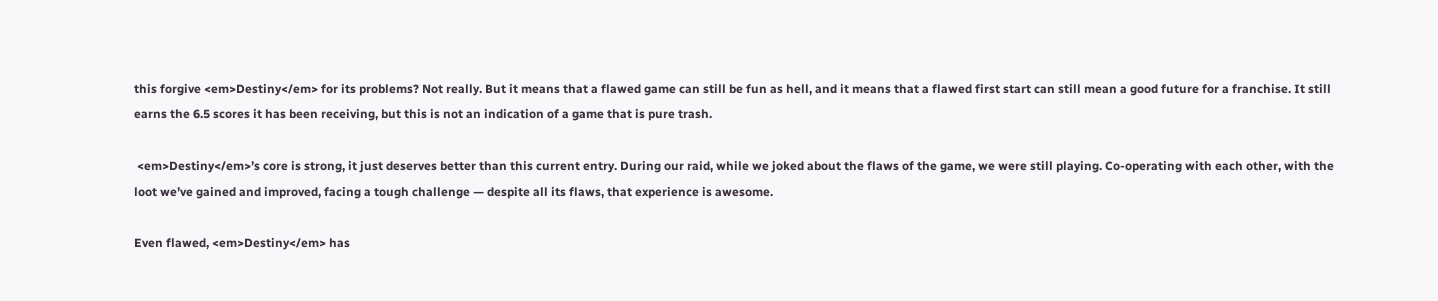this forgive <em>Destiny</em> for its problems? Not really. But it means that a flawed game can still be fun as hell, and it means that a flawed first start can still mean a good future for a franchise. It still earns the 6.5 scores it has been receiving, but this is not an indication of a game that is pure trash.

 <em>Destiny</em>’s core is strong, it just deserves better than this current entry. During our raid, while we joked about the flaws of the game, we were still playing. Co-operating with each other, with the loot we’ve gained and improved, facing a tough challenge — despite all its flaws, that experience is awesome.

Even flawed, <em>Destiny</em> has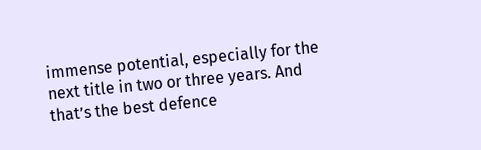immense potential, especially for the next title in two or three years. And that’s the best defence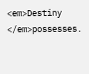<em>Destiny </em>possesses.